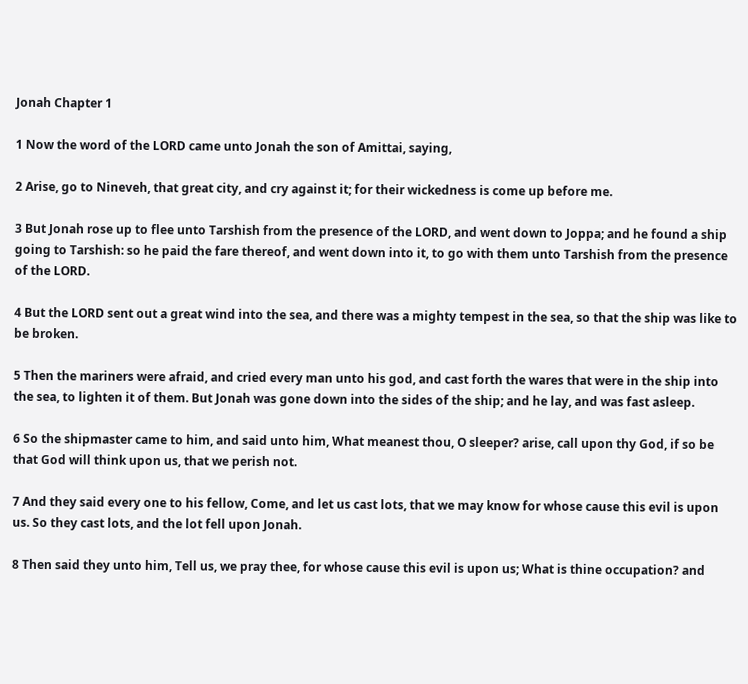Jonah Chapter 1

1 Now the word of the LORD came unto Jonah the son of Amittai, saying,

2 Arise, go to Nineveh, that great city, and cry against it; for their wickedness is come up before me.

3 But Jonah rose up to flee unto Tarshish from the presence of the LORD, and went down to Joppa; and he found a ship going to Tarshish: so he paid the fare thereof, and went down into it, to go with them unto Tarshish from the presence of the LORD.

4 But the LORD sent out a great wind into the sea, and there was a mighty tempest in the sea, so that the ship was like to be broken.

5 Then the mariners were afraid, and cried every man unto his god, and cast forth the wares that were in the ship into the sea, to lighten it of them. But Jonah was gone down into the sides of the ship; and he lay, and was fast asleep.

6 So the shipmaster came to him, and said unto him, What meanest thou, O sleeper? arise, call upon thy God, if so be that God will think upon us, that we perish not.

7 And they said every one to his fellow, Come, and let us cast lots, that we may know for whose cause this evil is upon us. So they cast lots, and the lot fell upon Jonah.

8 Then said they unto him, Tell us, we pray thee, for whose cause this evil is upon us; What is thine occupation? and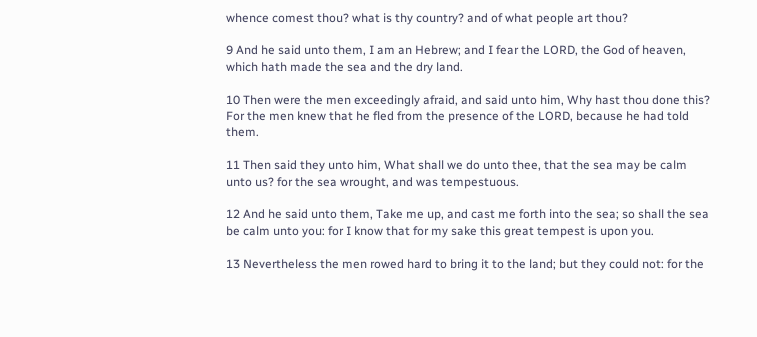whence comest thou? what is thy country? and of what people art thou?

9 And he said unto them, I am an Hebrew; and I fear the LORD, the God of heaven, which hath made the sea and the dry land.

10 Then were the men exceedingly afraid, and said unto him, Why hast thou done this? For the men knew that he fled from the presence of the LORD, because he had told them.

11 Then said they unto him, What shall we do unto thee, that the sea may be calm unto us? for the sea wrought, and was tempestuous.

12 And he said unto them, Take me up, and cast me forth into the sea; so shall the sea be calm unto you: for I know that for my sake this great tempest is upon you.

13 Nevertheless the men rowed hard to bring it to the land; but they could not: for the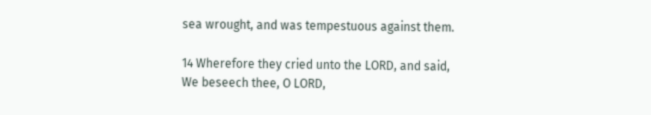sea wrought, and was tempestuous against them.

14 Wherefore they cried unto the LORD, and said, We beseech thee, O LORD,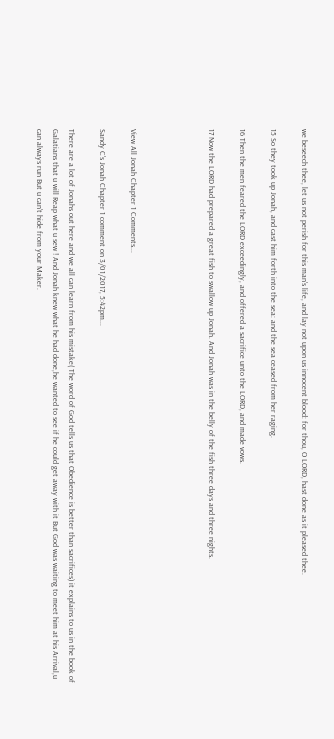we beseech thee, let us not perish for this man's life, and lay not upon us innocent blood: for thou, O LORD, hast done as it pleased thee.

15 So they took up Jonah, and cast him forth into the sea: and the sea ceased from her raging.

16 Then the men feared the LORD exceedingly, and offered a sacrifice unto the LORD, and made vows.

17 Now the LORD had prepared a great fish to swallow up Jonah. And Jonah was in the belly of the fish three days and three nights.




View All Jonah Chapter 1 Comments...

Sandy C's Jonah Chapter 1 comment on 3/01/2017, 5:42pm...

There are a lot of Jonahs out here and we all can learn from his mistake( The word of God tells us that Obedience is better than sacrifices) it explains to us in the book of Galatians that u will Reap what u sew ! And Jonah knew what he had done,he wanted to see if he could get away with it But God was waiting to meet him at his Arrival,u can always run But u can't hide from your Maker.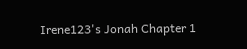Irene123's Jonah Chapter 1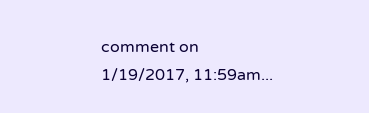comment on 1/19/2017, 11:59am...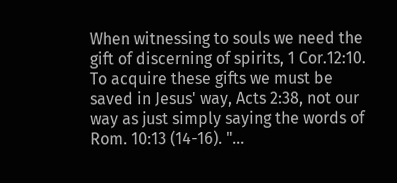When witnessing to souls we need the gift of discerning of spirits, 1 Cor.12:10. To acquire these gifts we must be saved in Jesus' way, Acts 2:38, not our way as just simply saying the words of Rom. 10:13 (14-16). "...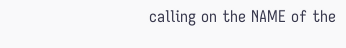calling on the NAME of the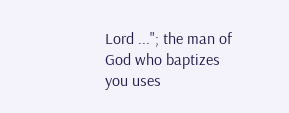Lord ..."; the man of God who baptizes you uses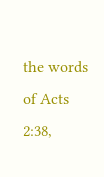the words of Acts 2:38,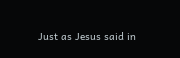Just as Jesus said in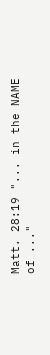Matt. 28:19 "... in the NAME of ..."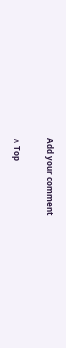Add your comment

∧ Top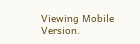Viewing Mobile Version.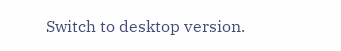Switch to desktop version.